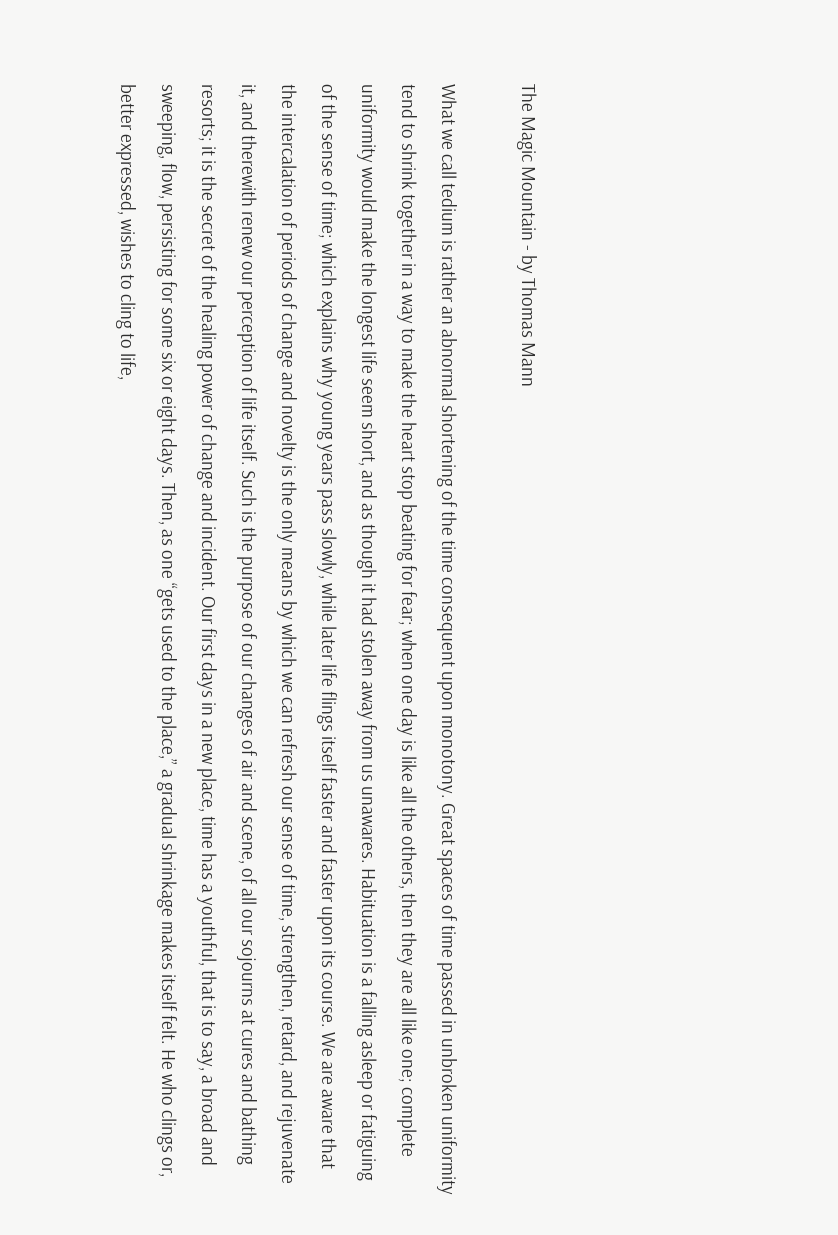The Magic Mountain - by Thomas Mann

What we call tedium is rather an abnormal shortening of the time consequent upon monotony. Great spaces of time passed in unbroken uniformity tend to shrink together in a way to make the heart stop beating for fear; when one day is like all the others, then they are all like one; complete uniformity would make the longest life seem short, and as though it had stolen away from us unawares. Habituation is a falling asleep or fatiguing of the sense of time; which explains why young years pass slowly, while later life flings itself faster and faster upon its course. We are aware that the intercalation of periods of change and novelty is the only means by which we can refresh our sense of time, strengthen, retard, and rejuvenate it, and therewith renew our perception of life itself. Such is the purpose of our changes of air and scene, of all our sojourns at cures and bathing resorts; it is the secret of the healing power of change and incident. Our first days in a new place, time has a youthful, that is to say, a broad and sweeping, flow, persisting for some six or eight days. Then, as one “gets used to the place,” a gradual shrinkage makes itself felt. He who clings or, better expressed, wishes to cling to life,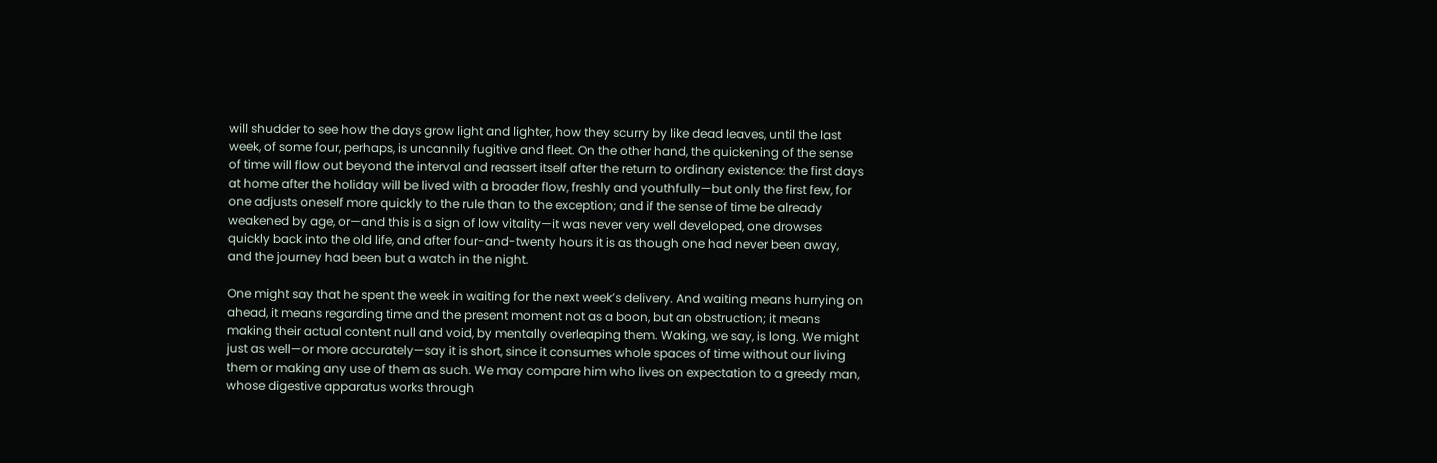will shudder to see how the days grow light and lighter, how they scurry by like dead leaves, until the last week, of some four, perhaps, is uncannily fugitive and fleet. On the other hand, the quickening of the sense of time will flow out beyond the interval and reassert itself after the return to ordinary existence: the first days at home after the holiday will be lived with a broader flow, freshly and youthfully—but only the first few, for one adjusts oneself more quickly to the rule than to the exception; and if the sense of time be already weakened by age, or—and this is a sign of low vitality—it was never very well developed, one drowses quickly back into the old life, and after four-and-twenty hours it is as though one had never been away, and the journey had been but a watch in the night.

One might say that he spent the week in waiting for the next week’s delivery. And waiting means hurrying on ahead, it means regarding time and the present moment not as a boon, but an obstruction; it means making their actual content null and void, by mentally overleaping them. Waking, we say, is long. We might just as well—or more accurately—say it is short, since it consumes whole spaces of time without our living them or making any use of them as such. We may compare him who lives on expectation to a greedy man, whose digestive apparatus works through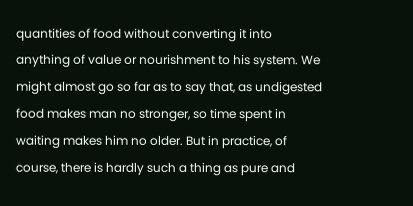quantities of food without converting it into anything of value or nourishment to his system. We might almost go so far as to say that, as undigested food makes man no stronger, so time spent in waiting makes him no older. But in practice, of course, there is hardly such a thing as pure and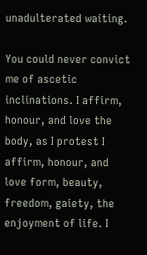unadulterated waiting.

You could never convict me of ascetic inclinations. I affirm, honour, and love the body, as I protest I affirm, honour, and love form, beauty, freedom, gaiety, the enjoyment of life. I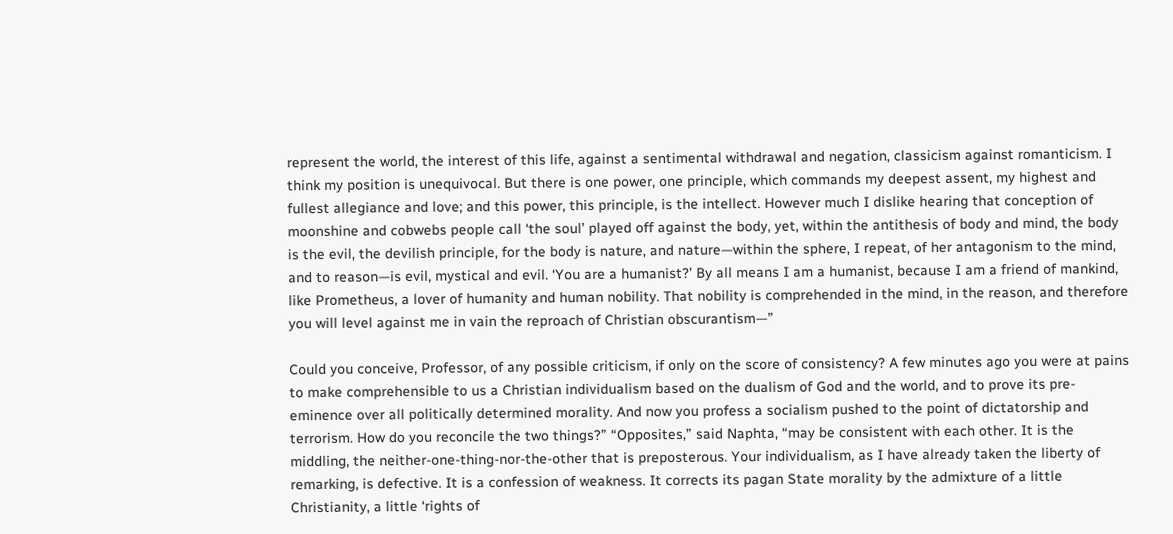represent the world, the interest of this life, against a sentimental withdrawal and negation, classicism against romanticism. I think my position is unequivocal. But there is one power, one principle, which commands my deepest assent, my highest and fullest allegiance and love; and this power, this principle, is the intellect. However much I dislike hearing that conception of moonshine and cobwebs people call ‘the soul’ played off against the body, yet, within the antithesis of body and mind, the body is the evil, the devilish principle, for the body is nature, and nature—within the sphere, I repeat, of her antagonism to the mind, and to reason—is evil, mystical and evil. ‘You are a humanist?’ By all means I am a humanist, because I am a friend of mankind, like Prometheus, a lover of humanity and human nobility. That nobility is comprehended in the mind, in the reason, and therefore you will level against me in vain the reproach of Christian obscurantism—”

Could you conceive, Professor, of any possible criticism, if only on the score of consistency? A few minutes ago you were at pains to make comprehensible to us a Christian individualism based on the dualism of God and the world, and to prove its pre-eminence over all politically determined morality. And now you profess a socialism pushed to the point of dictatorship and terrorism. How do you reconcile the two things?” “Opposites,” said Naphta, “may be consistent with each other. It is the middling, the neither-one-thing-nor-the-other that is preposterous. Your individualism, as I have already taken the liberty of remarking, is defective. It is a confession of weakness. It corrects its pagan State morality by the admixture of a little Christianity, a little ‘rights of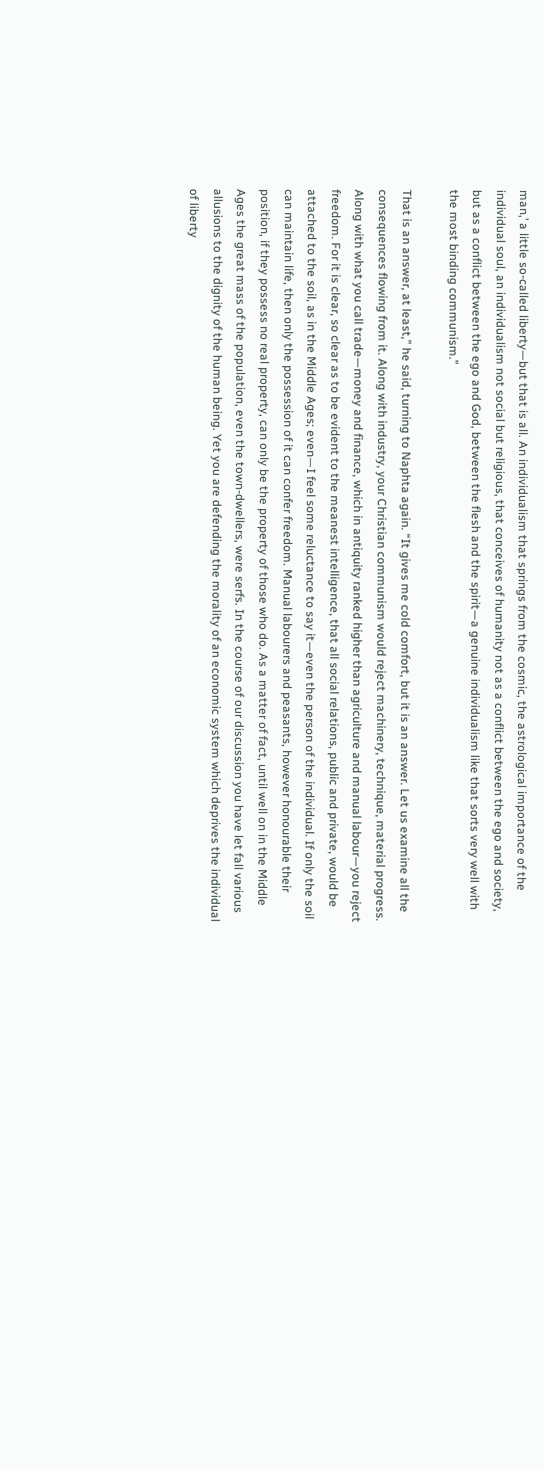man,’ a little so-called liberty—but that is all. An individualism that springs from the cosmic, the astrological importance of the individual soul, an individualism not social but religious, that conceives of humanity not as a conflict between the ego and society, but as a conflict between the ego and God, between the flesh and the spirit—a genuine individualism like that sorts very well with the most binding communism.”

That is an answer, at least,” he said, turning to Naphta again. “It gives me cold comfort, but it is an answer. Let us examine all the consequences flowing from it. Along with industry, your Christian communism would reject machinery, technique, material progress. Along with what you call trade—money and finance, which in antiquity ranked higher than agriculture and manual labour—you reject freedom. For it is clear, so clear as to be evident to the meanest intelligence, that all social relations, public and private, would be attached to the soil, as in the Middle Ages; even—I feel some reluctance to say it—even the person of the individual. If only the soil can maintain life, then only the possession of it can confer freedom. Manual labourers and peasants, however honourable their position, if they possess no real property, can only be the property of those who do. As a matter of fact, until well on in the Middle Ages the great mass of the population, even the town-dwellers, were serfs. In the course of our discussion you have let fall various allusions to the dignity of the human being. Yet you are defending the morality of an economic system which deprives the individual of liberty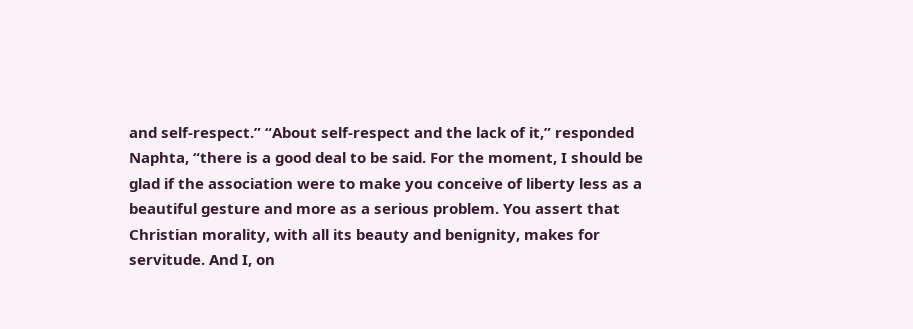and self-respect.” “About self-respect and the lack of it,” responded Naphta, “there is a good deal to be said. For the moment, I should be glad if the association were to make you conceive of liberty less as a beautiful gesture and more as a serious problem. You assert that Christian morality, with all its beauty and benignity, makes for servitude. And I, on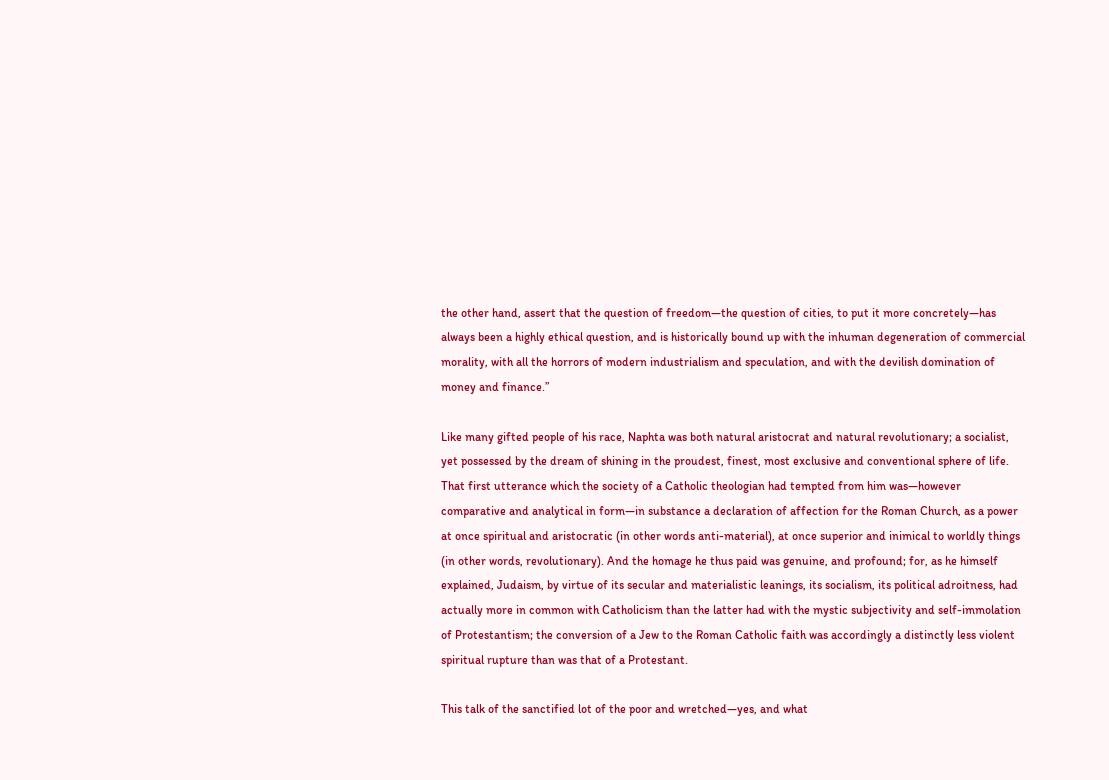the other hand, assert that the question of freedom—the question of cities, to put it more concretely—has always been a highly ethical question, and is historically bound up with the inhuman degeneration of commercial morality, with all the horrors of modern industrialism and speculation, and with the devilish domination of money and finance.”

Like many gifted people of his race, Naphta was both natural aristocrat and natural revolutionary; a socialist, yet possessed by the dream of shining in the proudest, finest, most exclusive and conventional sphere of life. That first utterance which the society of a Catholic theologian had tempted from him was—however comparative and analytical in form—in substance a declaration of affection for the Roman Church, as a power at once spiritual and aristocratic (in other words anti-material), at once superior and inimical to worldly things (in other words, revolutionary). And the homage he thus paid was genuine, and profound; for, as he himself explained, Judaism, by virtue of its secular and materialistic leanings, its socialism, its political adroitness, had actually more in common with Catholicism than the latter had with the mystic subjectivity and self-immolation of Protestantism; the conversion of a Jew to the Roman Catholic faith was accordingly a distinctly less violent spiritual rupture than was that of a Protestant.

This talk of the sanctified lot of the poor and wretched—yes, and what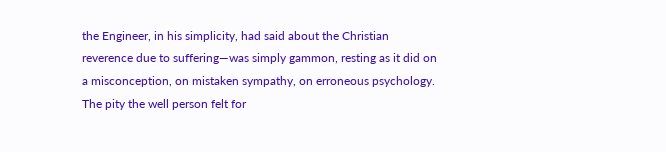the Engineer, in his simplicity, had said about the Christian reverence due to suffering—was simply gammon, resting as it did on a misconception, on mistaken sympathy, on erroneous psychology. The pity the well person felt for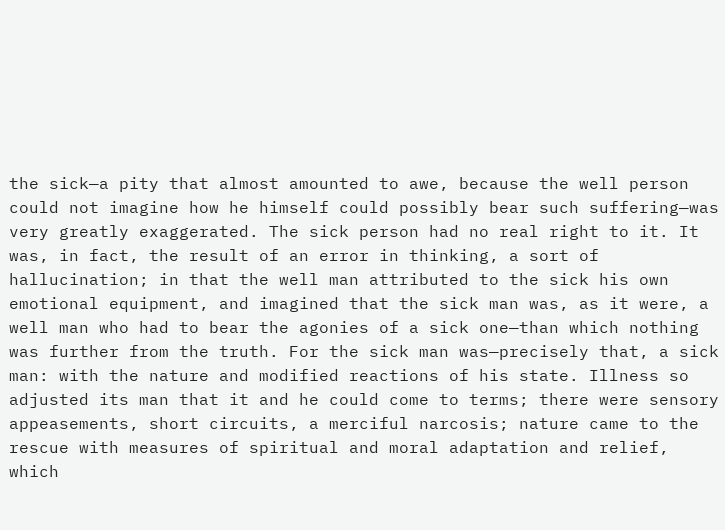the sick—a pity that almost amounted to awe, because the well person could not imagine how he himself could possibly bear such suffering—was very greatly exaggerated. The sick person had no real right to it. It was, in fact, the result of an error in thinking, a sort of hallucination; in that the well man attributed to the sick his own emotional equipment, and imagined that the sick man was, as it were, a well man who had to bear the agonies of a sick one—than which nothing was further from the truth. For the sick man was—precisely that, a sick man: with the nature and modified reactions of his state. Illness so adjusted its man that it and he could come to terms; there were sensory appeasements, short circuits, a merciful narcosis; nature came to the rescue with measures of spiritual and moral adaptation and relief, which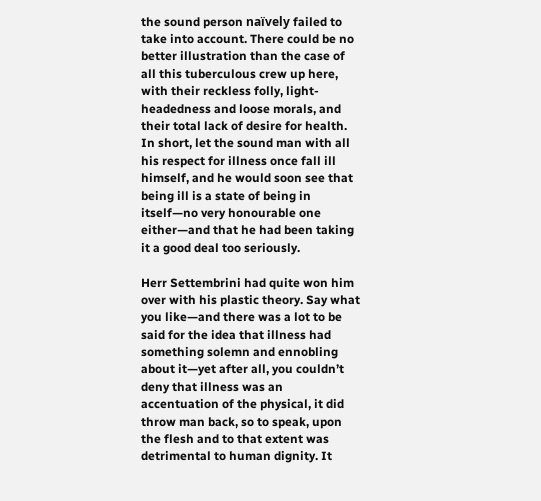the sound person naïvely failed to take into account. There could be no better illustration than the case of all this tuberculous crew up here, with their reckless folly, light-headedness and loose morals, and their total lack of desire for health. In short, let the sound man with all his respect for illness once fall ill himself, and he would soon see that being ill is a state of being in itself—no very honourable one either—and that he had been taking it a good deal too seriously.

Herr Settembrini had quite won him over with his plastic theory. Say what you like—and there was a lot to be said for the idea that illness had something solemn and ennobling about it—yet after all, you couldn’t deny that illness was an accentuation of the physical, it did throw man back, so to speak, upon the flesh and to that extent was detrimental to human dignity. It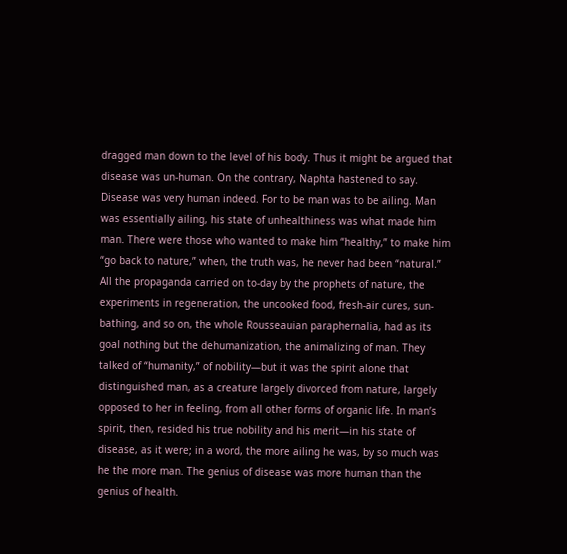dragged man down to the level of his body. Thus it might be argued that disease was un-human. On the contrary, Naphta hastened to say. Disease was very human indeed. For to be man was to be ailing. Man was essentially ailing, his state of unhealthiness was what made him man. There were those who wanted to make him “healthy,” to make him “go back to nature,” when, the truth was, he never had been “natural.” All the propaganda carried on to-day by the prophets of nature, the experiments in regeneration, the uncooked food, fresh-air cures, sun-bathing, and so on, the whole Rousseauian paraphernalia, had as its goal nothing but the dehumanization, the animalizing of man. They talked of “humanity,” of nobility—but it was the spirit alone that distinguished man, as a creature largely divorced from nature, largely opposed to her in feeling, from all other forms of organic life. In man’s spirit, then, resided his true nobility and his merit—in his state of disease, as it were; in a word, the more ailing he was, by so much was he the more man. The genius of disease was more human than the genius of health.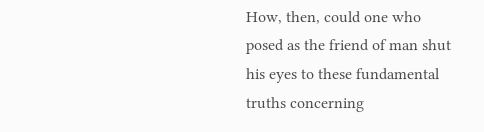How, then, could one who posed as the friend of man shut his eyes to these fundamental truths concerning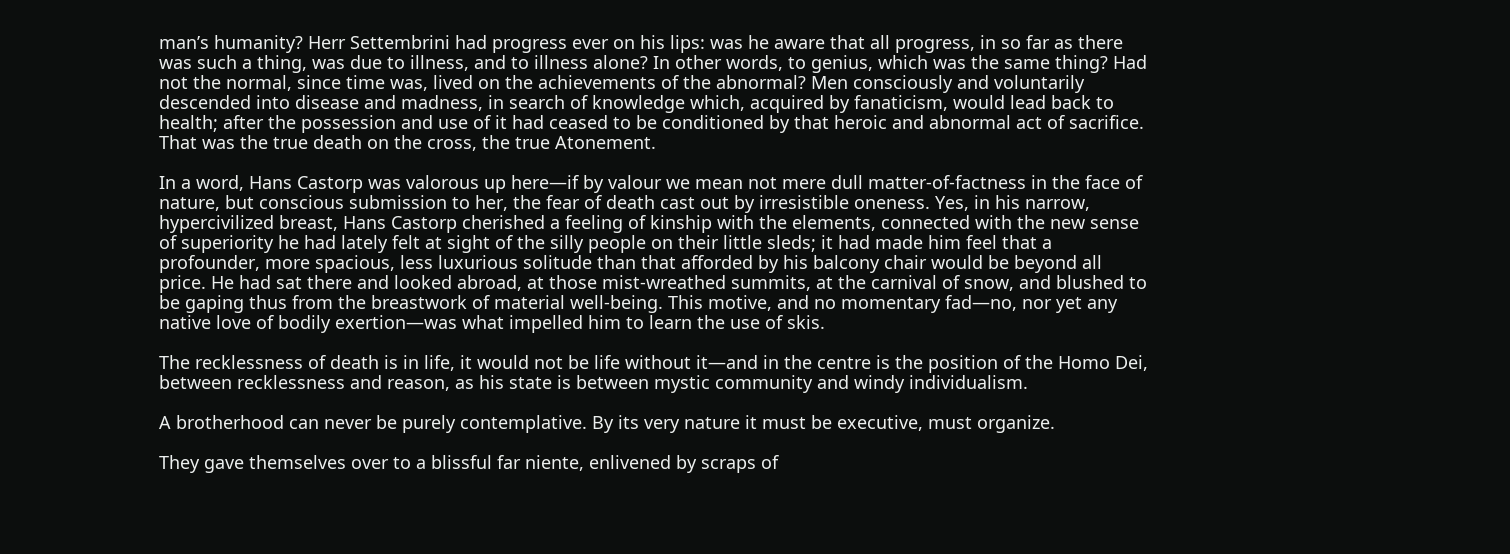man’s humanity? Herr Settembrini had progress ever on his lips: was he aware that all progress, in so far as there was such a thing, was due to illness, and to illness alone? In other words, to genius, which was the same thing? Had not the normal, since time was, lived on the achievements of the abnormal? Men consciously and voluntarily descended into disease and madness, in search of knowledge which, acquired by fanaticism, would lead back to health; after the possession and use of it had ceased to be conditioned by that heroic and abnormal act of sacrifice. That was the true death on the cross, the true Atonement.

In a word, Hans Castorp was valorous up here—if by valour we mean not mere dull matter-of-factness in the face of nature, but conscious submission to her, the fear of death cast out by irresistible oneness. Yes, in his narrow, hypercivilized breast, Hans Castorp cherished a feeling of kinship with the elements, connected with the new sense of superiority he had lately felt at sight of the silly people on their little sleds; it had made him feel that a profounder, more spacious, less luxurious solitude than that afforded by his balcony chair would be beyond all price. He had sat there and looked abroad, at those mist-wreathed summits, at the carnival of snow, and blushed to be gaping thus from the breastwork of material well-being. This motive, and no momentary fad—no, nor yet any native love of bodily exertion—was what impelled him to learn the use of skis.

The recklessness of death is in life, it would not be life without it—and in the centre is the position of the Homo Dei, between recklessness and reason, as his state is between mystic community and windy individualism.

A brotherhood can never be purely contemplative. By its very nature it must be executive, must organize.

They gave themselves over to a blissful far niente, enlivened by scraps of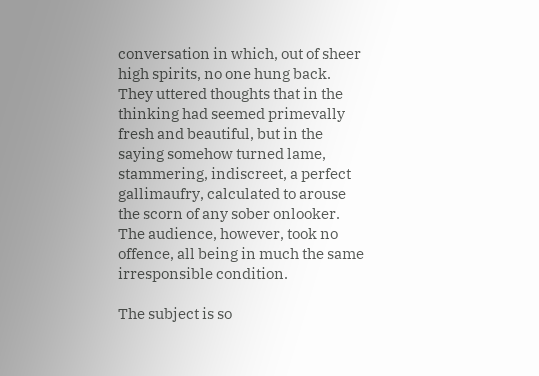conversation in which, out of sheer high spirits, no one hung back. They uttered thoughts that in the thinking had seemed primevally fresh and beautiful, but in the saying somehow turned lame, stammering, indiscreet, a perfect gallimaufry, calculated to arouse the scorn of any sober onlooker. The audience, however, took no offence, all being in much the same irresponsible condition.

The subject is so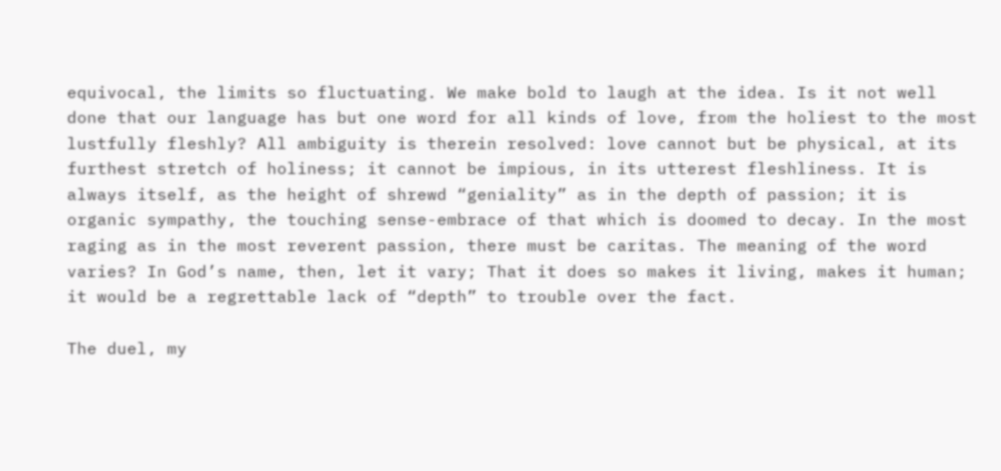equivocal, the limits so fluctuating. We make bold to laugh at the idea. Is it not well done that our language has but one word for all kinds of love, from the holiest to the most lustfully fleshly? All ambiguity is therein resolved: love cannot but be physical, at its furthest stretch of holiness; it cannot be impious, in its utterest fleshliness. It is always itself, as the height of shrewd “geniality” as in the depth of passion; it is organic sympathy, the touching sense-embrace of that which is doomed to decay. In the most raging as in the most reverent passion, there must be caritas. The meaning of the word varies? In God’s name, then, let it vary; That it does so makes it living, makes it human; it would be a regrettable lack of “depth” to trouble over the fact.

The duel, my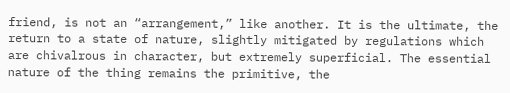friend, is not an “arrangement,” like another. It is the ultimate, the return to a state of nature, slightly mitigated by regulations which are chivalrous in character, but extremely superficial. The essential nature of the thing remains the primitive, the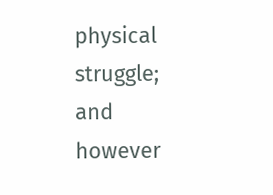physical struggle; and however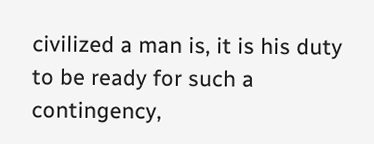civilized a man is, it is his duty to be ready for such a contingency,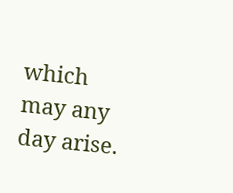which may any day arise.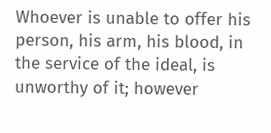Whoever is unable to offer his person, his arm, his blood, in the service of the ideal, is unworthy of it; however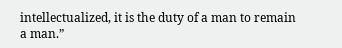intellectualized, it is the duty of a man to remain a man.”